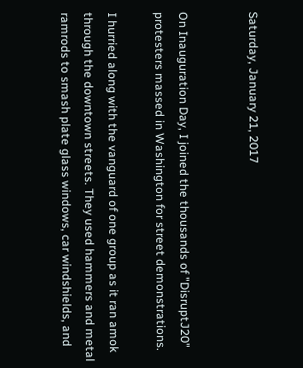Saturday, January 21, 2017


On Inauguration Day, I joined the thousands of "DisruptJ20" protesters massed in Washington for street demonstrations.

I hurried along with the vanguard of one group as it ran amok through the downtown streets. They used hammers and metal ramrods to smash plate glass windows, car windshields, and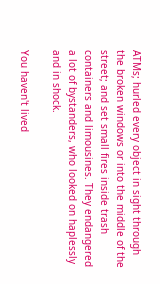ATMs; hurled every object in sight through the broken windows or into the middle of the street; and set small fires inside trash containers and limousines. They endangered a lot of bystanders, who looked on haplessly and in shock.

You haven't lived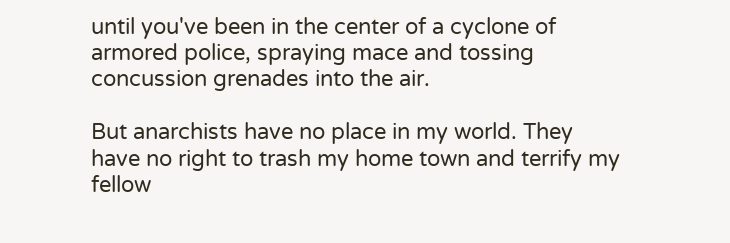until you've been in the center of a cyclone of armored police, spraying mace and tossing concussion grenades into the air.

But anarchists have no place in my world. They have no right to trash my home town and terrify my fellow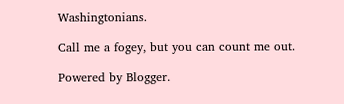Washingtonians.

Call me a fogey, but you can count me out.

Powered by Blogger.